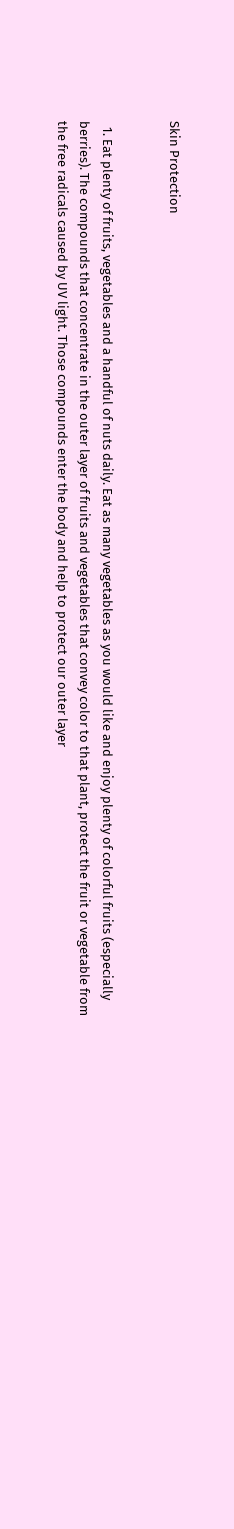Skin Protection


  1. Eat plenty of fruits, vegetables and a handful of nuts daily. Eat as many vegetables as you would like and enjoy plenty of colorful fruits (especially berries). The compounds that concentrate in the outer layer of fruits and vegetables that convey color to that plant, protect the fruit or vegetable from the free radicals caused by UV light. Those compounds enter the body and help to protect our outer layer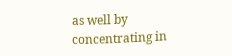as well by concentrating in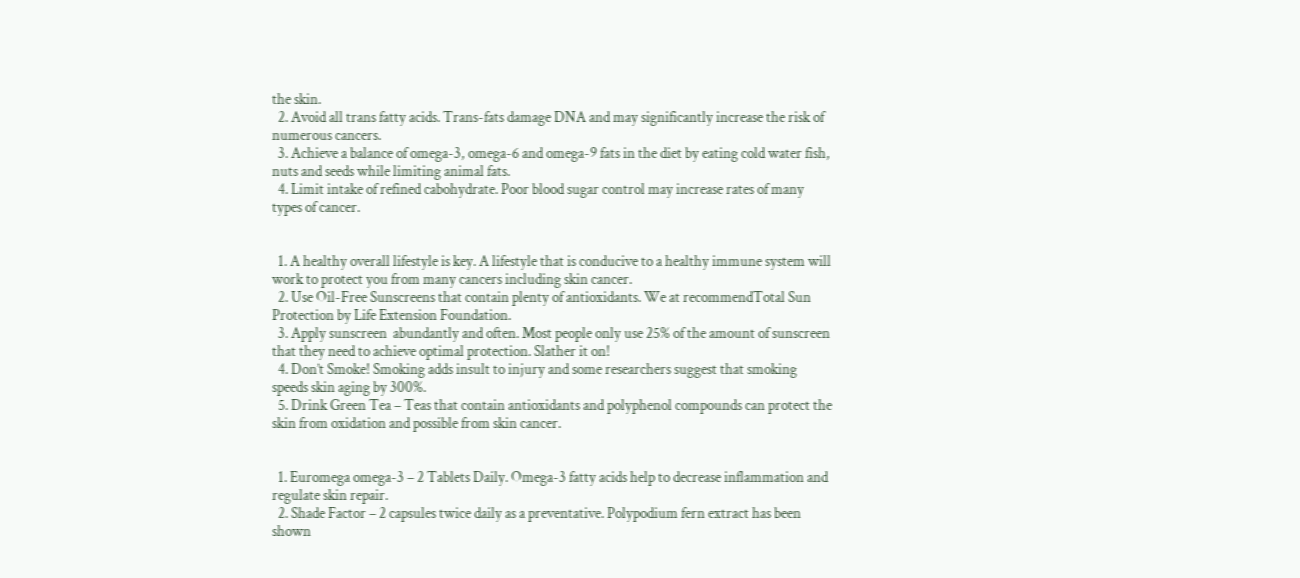the skin.
  2. Avoid all trans fatty acids. Trans-fats damage DNA and may significantly increase the risk of numerous cancers.
  3. Achieve a balance of omega-3, omega-6 and omega-9 fats in the diet by eating cold water fish, nuts and seeds while limiting animal fats.
  4. Limit intake of refined cabohydrate. Poor blood sugar control may increase rates of many types of cancer.


  1. A healthy overall lifestyle is key. A lifestyle that is conducive to a healthy immune system will work to protect you from many cancers including skin cancer.
  2. Use Oil-Free Sunscreens that contain plenty of antioxidants. We at recommendTotal Sun Protection by Life Extension Foundation.
  3. Apply sunscreen  abundantly and often. Most people only use 25% of the amount of sunscreen that they need to achieve optimal protection. Slather it on!
  4. Don’t Smoke! Smoking adds insult to injury and some researchers suggest that smoking speeds skin aging by 300%.
  5. Drink Green Tea – Teas that contain antioxidants and polyphenol compounds can protect the skin from oxidation and possible from skin cancer.


  1. Euromega omega-3 – 2 Tablets Daily. Omega-3 fatty acids help to decrease inflammation and regulate skin repair.
  2. Shade Factor – 2 capsules twice daily as a preventative. Polypodium fern extract has been shown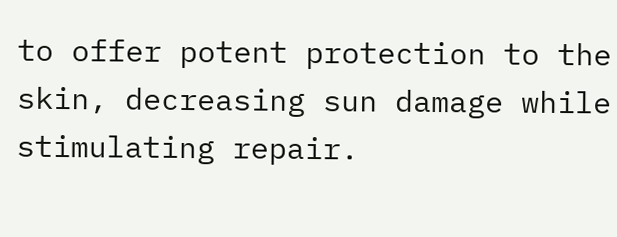to offer potent protection to the skin, decreasing sun damage while stimulating repair.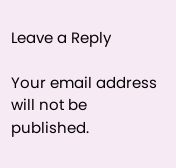Leave a Reply

Your email address will not be published.